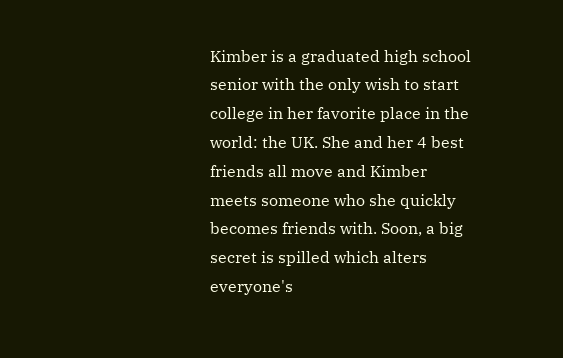Kimber is a graduated high school senior with the only wish to start college in her favorite place in the world: the UK. She and her 4 best friends all move and Kimber meets someone who she quickly becomes friends with. Soon, a big secret is spilled which alters everyone's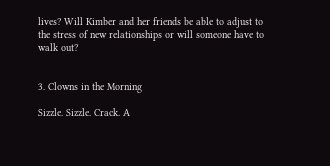lives? Will Kimber and her friends be able to adjust to the stress of new relationships or will someone have to walk out?


3. Clowns in the Morning

Sizzle. Sizzle. Crack. A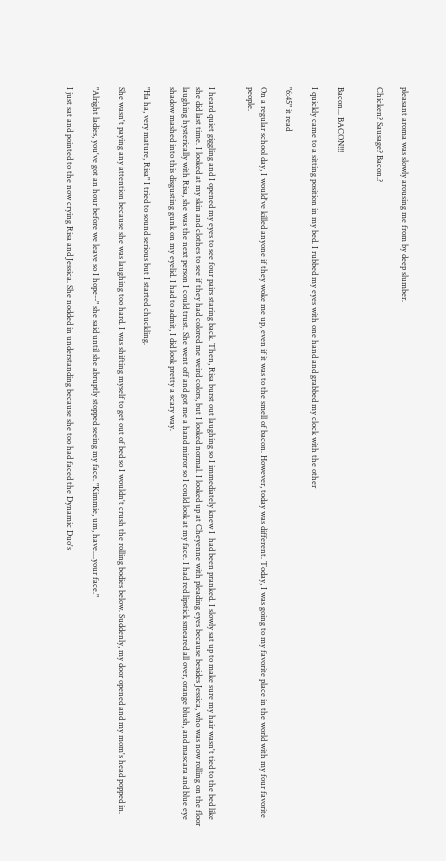pleasant aroma was slowly arousing me from by deep slumber.

Chicken? Sausage? Bacon.?


Bacon... BACON!!!

I quickly came to a sitting position in my bed. I rubbed my eyes with one hand and grabbed my clock with the other

"6:45" it read

On a regular school day, I would've killed anyone if they woke me up, even if it was to the smell of bacon. However, today was different. Today, I was going to my favorite place in the world with my four favorite people.


I heard quiet giggling and I opened my eyes to see four pairs staring back. Then, Risa burst out laughing so I immediately knew I  had been pranked. I slowly sat up to make sure my hair wasn't tied to the bed like she did last time. I looked at my skin and clothes to see if they had colored me weird colors, but I looked normal. I looked up at Cheyenne with pleading eyes because besides Jessica, who was now rolling on the floor laughing hysterically with Risa, she was the next person I could trust. She went off and got me a hand mirror so I could look at my face. I had red lipstick smeared all over, orange blush, and mascara and blue eye shadow mashed into this disgusting gunk on my eyelid. I had to admit, I did look pretty a scary way.

"Ha ha, very mature, Risa" I tried to sound serious but I started chuckling.

She wasn't paying any attention because she was laughing too hard. I was shifting myself to get out of bed so I wouldn't crush the rolling bodies below. Suddenly, my door opened and my mom's head popped in.

"Alright ladies, you've got an hour before we leave so I hope--" she said until she abruptly stopped seeing my face. "Kimmie, um, have....your face."

I just sat and pointed to the now crying Risa and Jessica. She nodded in understanding because she too had faced the Dynamic Duo's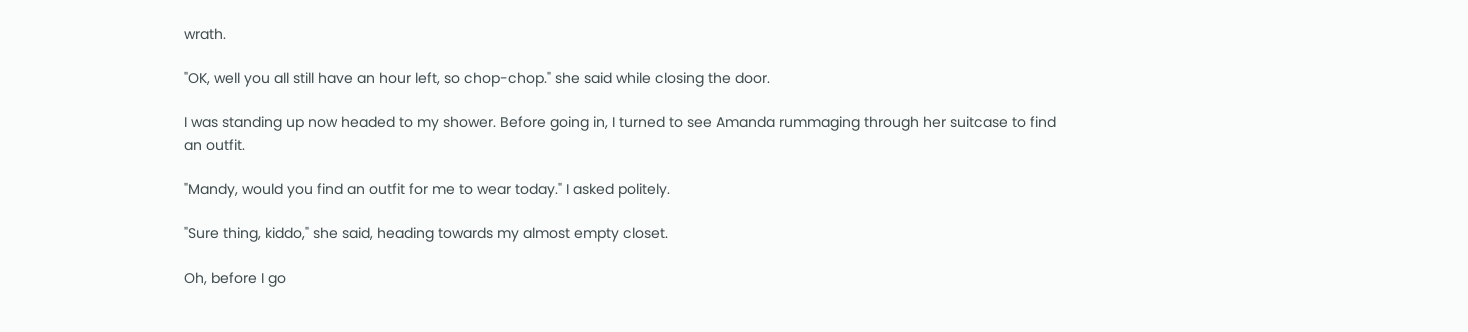wrath.

"OK, well you all still have an hour left, so chop-chop." she said while closing the door.

I was standing up now headed to my shower. Before going in, I turned to see Amanda rummaging through her suitcase to find an outfit.

"Mandy, would you find an outfit for me to wear today." I asked politely.

"Sure thing, kiddo," she said, heading towards my almost empty closet.

Oh, before I go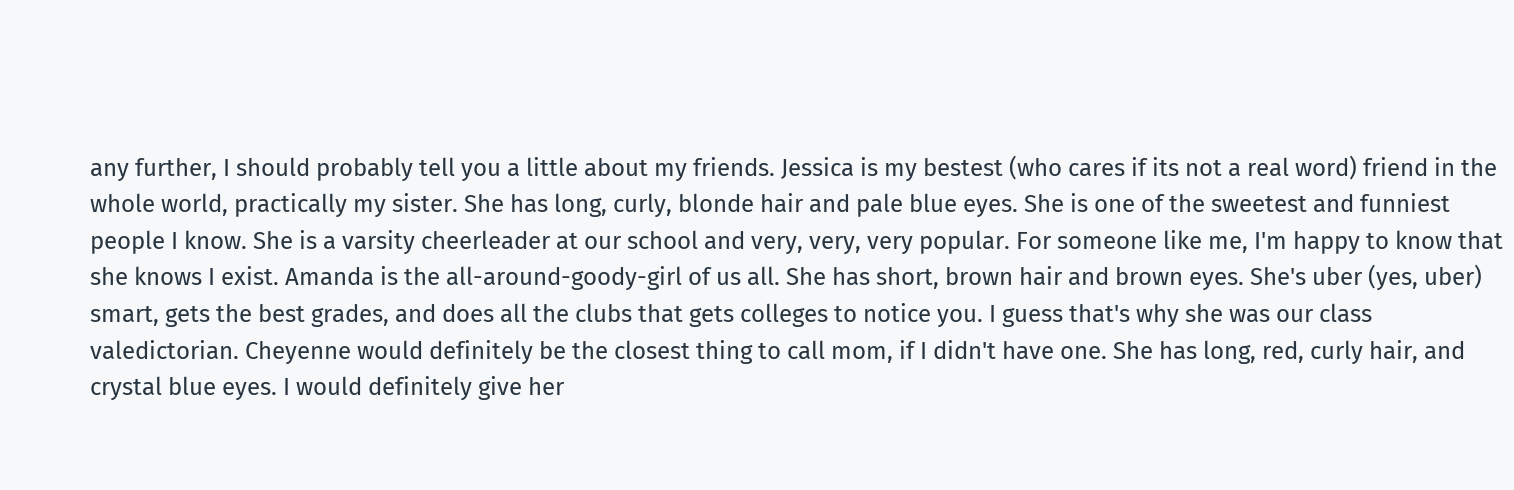any further, I should probably tell you a little about my friends. Jessica is my bestest (who cares if its not a real word) friend in the whole world, practically my sister. She has long, curly, blonde hair and pale blue eyes. She is one of the sweetest and funniest people I know. She is a varsity cheerleader at our school and very, very, very popular. For someone like me, I'm happy to know that she knows I exist. Amanda is the all-around-goody-girl of us all. She has short, brown hair and brown eyes. She's uber (yes, uber) smart, gets the best grades, and does all the clubs that gets colleges to notice you. I guess that's why she was our class valedictorian. Cheyenne would definitely be the closest thing to call mom, if I didn't have one. She has long, red, curly hair, and crystal blue eyes. I would definitely give her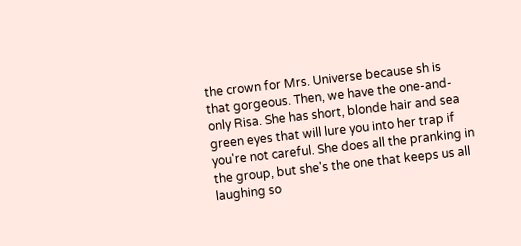the crown for Mrs. Universe because sh is that gorgeous. Then, we have the one-and-only Risa. She has short, blonde hair and sea green eyes that will lure you into her trap if you're not careful. She does all the pranking in the group, but she's the one that keeps us all laughing so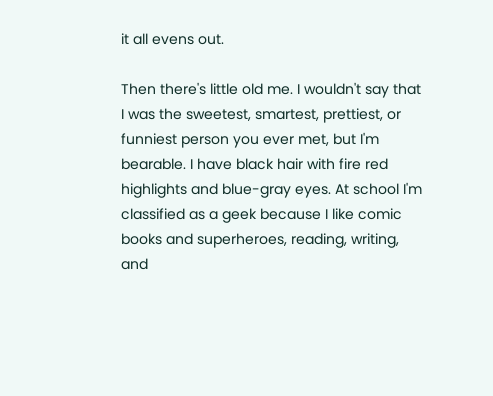it all evens out.

Then there's little old me. I wouldn't say that I was the sweetest, smartest, prettiest, or funniest person you ever met, but I'm bearable. I have black hair with fire red highlights and blue-gray eyes. At school I'm classified as a geek because I like comic books and superheroes, reading, writing, and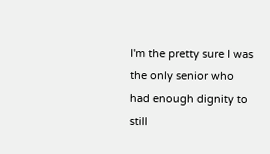I'm the pretty sure I was the only senior who had enough dignity to still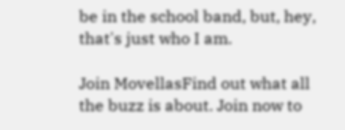be in the school band, but, hey, that's just who I am.

Join MovellasFind out what all the buzz is about. Join now to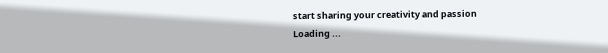start sharing your creativity and passion
Loading ...